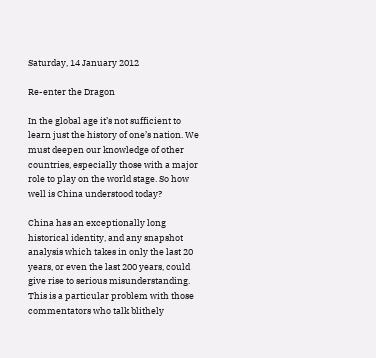Saturday, 14 January 2012

Re-enter the Dragon

In the global age it’s not sufficient to learn just the history of one’s nation. We must deepen our knowledge of other countries, especially those with a major role to play on the world stage. So how well is China understood today?

China has an exceptionally long historical identity, and any snapshot analysis which takes in only the last 20 years, or even the last 200 years, could give rise to serious misunderstanding. This is a particular problem with those commentators who talk blithely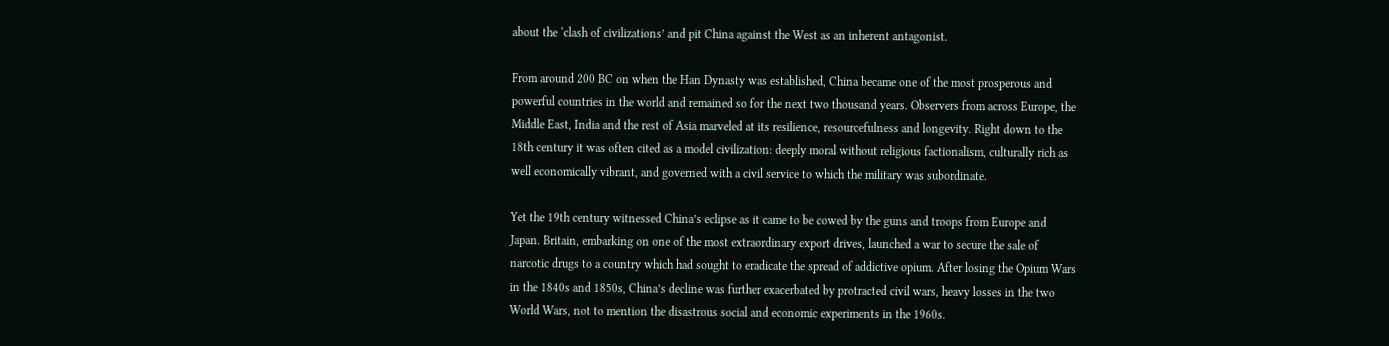about the ‘clash of civilizations’ and pit China against the West as an inherent antagonist.

From around 200 BC on when the Han Dynasty was established, China became one of the most prosperous and powerful countries in the world and remained so for the next two thousand years. Observers from across Europe, the Middle East, India and the rest of Asia marveled at its resilience, resourcefulness and longevity. Right down to the 18th century it was often cited as a model civilization: deeply moral without religious factionalism, culturally rich as well economically vibrant, and governed with a civil service to which the military was subordinate.

Yet the 19th century witnessed China’s eclipse as it came to be cowed by the guns and troops from Europe and Japan. Britain, embarking on one of the most extraordinary export drives, launched a war to secure the sale of narcotic drugs to a country which had sought to eradicate the spread of addictive opium. After losing the Opium Wars in the 1840s and 1850s, China’s decline was further exacerbated by protracted civil wars, heavy losses in the two World Wars, not to mention the disastrous social and economic experiments in the 1960s.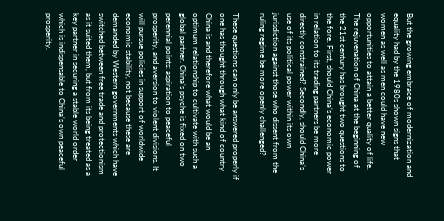But the growing embrace of modernization and equality had by the 1980s shown signs that women as well as men could have new opportunities to attain a better quality of life. The rejuvenation of China at the beginning of the 21st century has brought two questions to the fore. First, should China’s economic power in relation to its trading partners be more directly constrained? Secondly, should China’s use of its political power within its own jurisdiction against those who dissent from the ruling regime be more openly challenged?

These questions can only be answered properly if one has thought through what kind of country China is and therefore what would be an optimum relationship to cultivate with such a global partner. China’s psyche is fixed on two perennial points: aspiration to peaceful prosperity, and aversion to violent divisions. It will pursue policies in support of worldwide economic stability, not because these are demanded by Western governments which have switched between free trade and protectionism as it suited them, but from its being treated as a key partner in securing a stable world order which is indispensable to China’s own peaceful prosperity.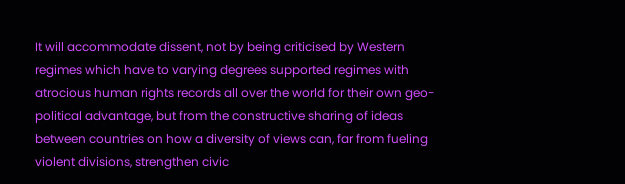It will accommodate dissent, not by being criticised by Western regimes which have to varying degrees supported regimes with atrocious human rights records all over the world for their own geo-political advantage, but from the constructive sharing of ideas between countries on how a diversity of views can, far from fueling violent divisions, strengthen civic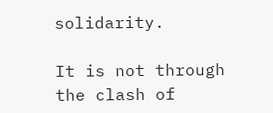solidarity.

It is not through the clash of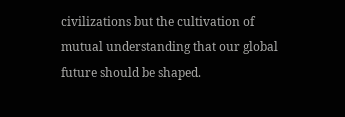civilizations but the cultivation of mutual understanding that our global future should be shaped.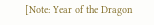[Note: Year of the Dragon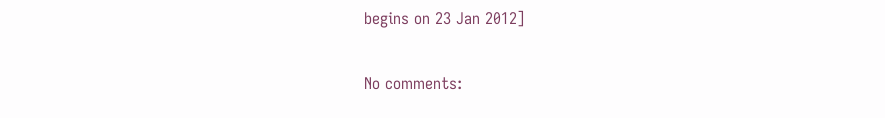begins on 23 Jan 2012]

No comments: